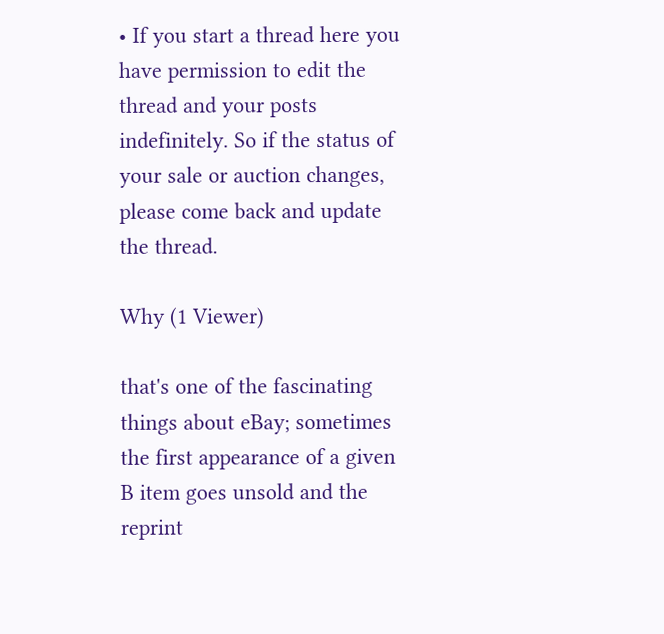• If you start a thread here you have permission to edit the thread and your posts indefinitely. So if the status of your sale or auction changes, please come back and update the thread.

Why (1 Viewer)

that's one of the fascinating things about eBay; sometimes the first appearance of a given B item goes unsold and the reprint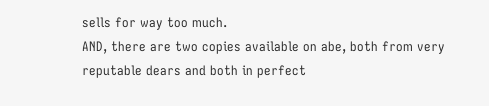sells for way too much.
AND, there are two copies available on abe, both from very reputable dears and both in perfect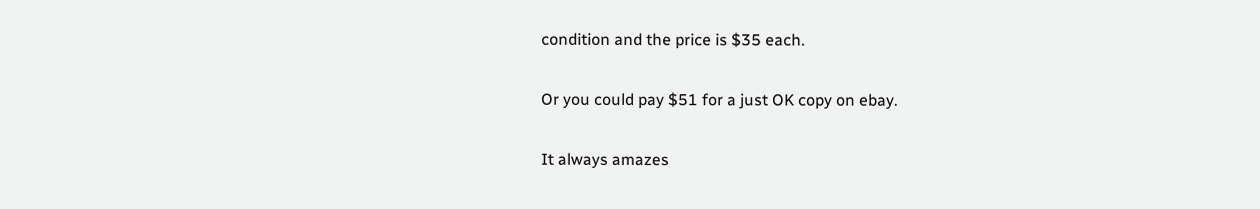condition and the price is $35 each.

Or you could pay $51 for a just OK copy on ebay.

It always amazes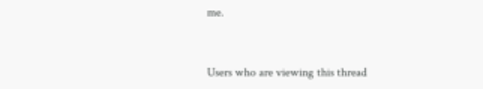me.


Users who are viewing this thread